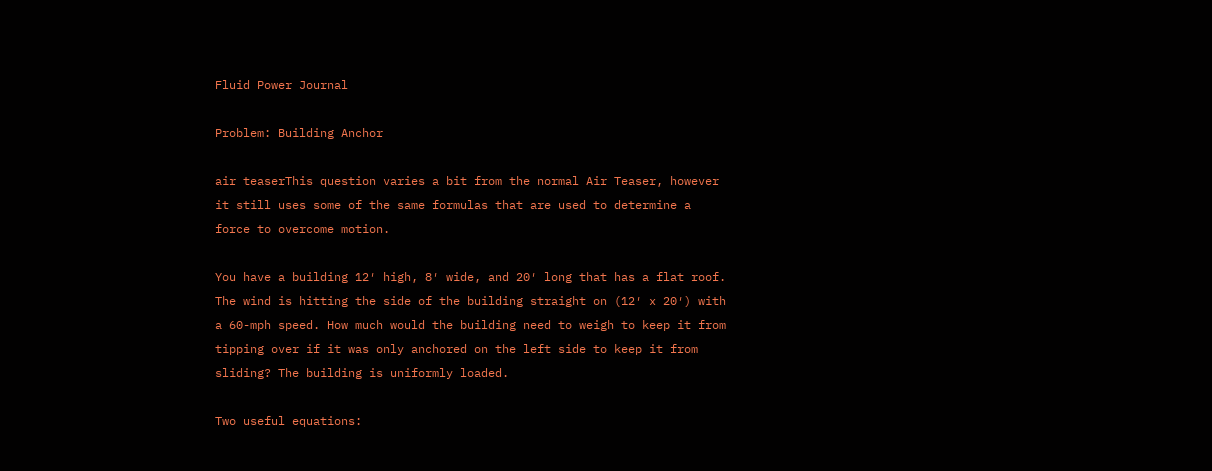Fluid Power Journal

Problem: Building Anchor

air teaserThis question varies a bit from the normal Air Teaser, however it still uses some of the same formulas that are used to determine a force to overcome motion.

You have a building 12′ high, 8′ wide, and 20′ long that has a flat roof. The wind is hitting the side of the building straight on (12′ x 20′) with a 60-mph speed. How much would the building need to weigh to keep it from tipping over if it was only anchored on the left side to keep it from sliding? The building is uniformly loaded.

Two useful equations: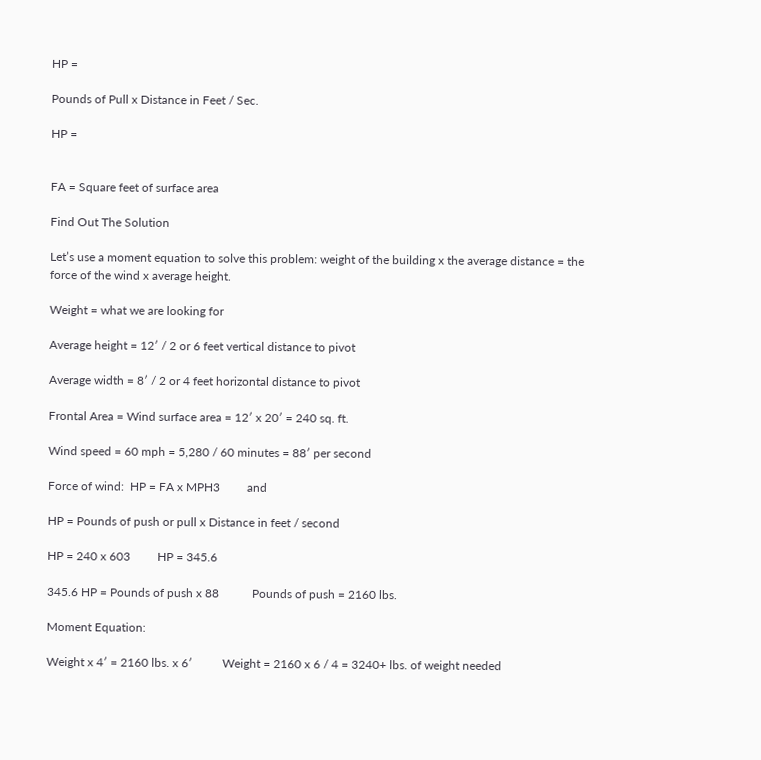HP =

Pounds of Pull x Distance in Feet / Sec.

HP =


FA = Square feet of surface area

Find Out The Solution

Let’s use a moment equation to solve this problem: weight of the building x the average distance = the force of the wind x average height.

Weight = what we are looking for

Average height = 12′ / 2 or 6 feet vertical distance to pivot

Average width = 8′ / 2 or 4 feet horizontal distance to pivot

Frontal Area = Wind surface area = 12′ x 20′ = 240 sq. ft.

Wind speed = 60 mph = 5,280 / 60 minutes = 88′ per second

Force of wind:  HP = FA x MPH3         and

HP = Pounds of push or pull x Distance in feet / second

HP = 240 x 603         HP = 345.6

345.6 HP = Pounds of push x 88           Pounds of push = 2160 lbs.

Moment Equation:

Weight x 4′ = 2160 lbs. x 6′          Weight = 2160 x 6 / 4 = 3240+ lbs. of weight needed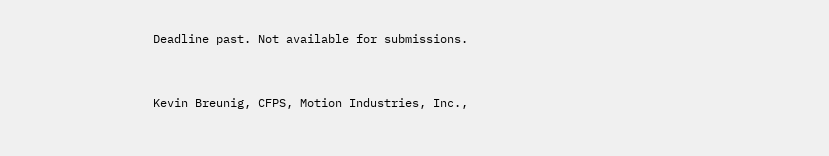Deadline past. Not available for submissions.


Kevin Breunig, CFPS, Motion Industries, Inc.,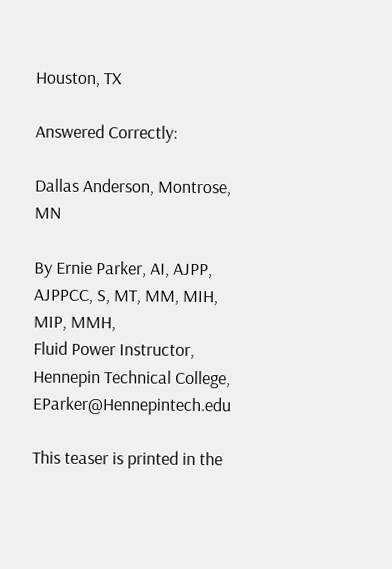Houston, TX

Answered Correctly:

Dallas Anderson, Montrose, MN

By Ernie Parker, AI, AJPP, AJPPCC, S, MT, MM, MIH, MIP, MMH,
Fluid Power Instructor, Hennepin Technical College, EParker@Hennepintech.edu

This teaser is printed in the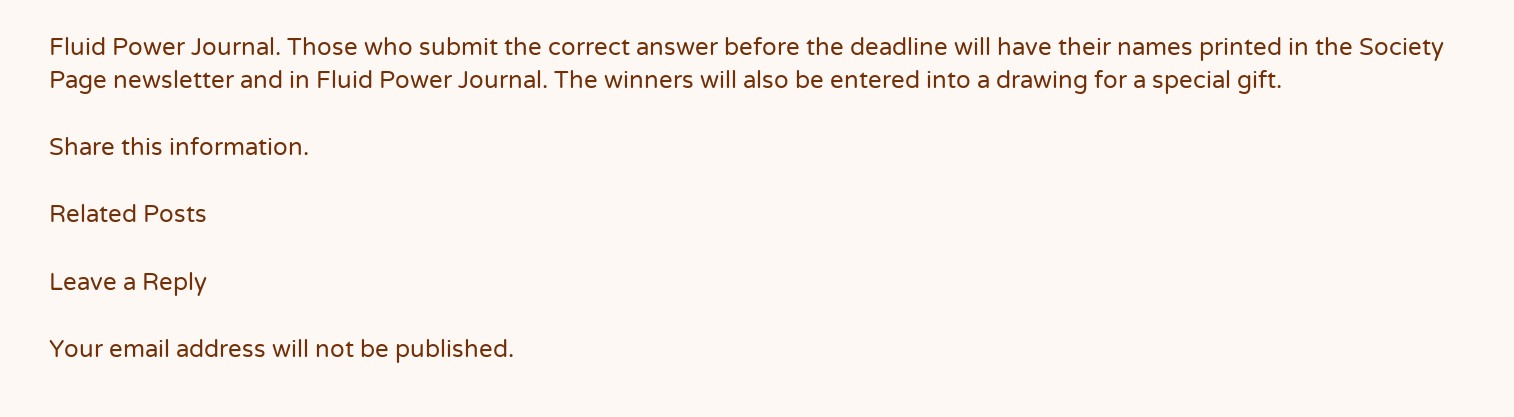Fluid Power Journal. Those who submit the correct answer before the deadline will have their names printed in the Society Page newsletter and in Fluid Power Journal. The winners will also be entered into a drawing for a special gift.

Share this information.

Related Posts

Leave a Reply

Your email address will not be published.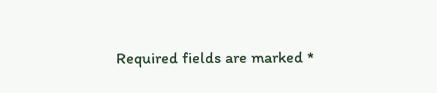Required fields are marked *